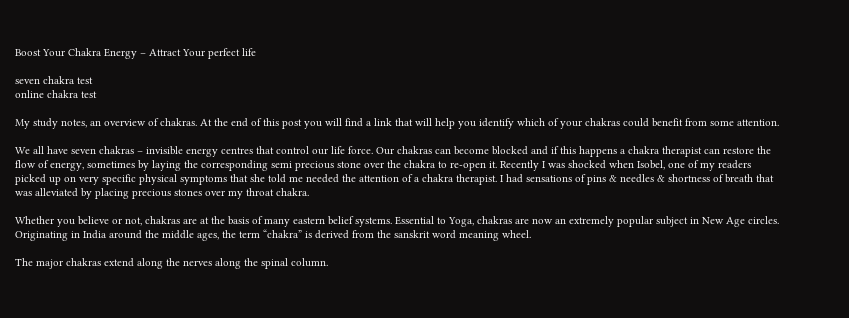Boost Your Chakra Energy – Attract Your perfect life

seven chakra test
online chakra test

My study notes, an overview of chakras. At the end of this post you will find a link that will help you identify which of your chakras could benefit from some attention.

We all have seven chakras – invisible energy centres that control our life force. Our chakras can become blocked and if this happens a chakra therapist can restore the flow of energy, sometimes by laying the corresponding semi precious stone over the chakra to re-open it. Recently I was shocked when Isobel, one of my readers picked up on very specific physical symptoms that she told me needed the attention of a chakra therapist. I had sensations of pins & needles & shortness of breath that was alleviated by placing precious stones over my throat chakra.

Whether you believe or not, chakras are at the basis of many eastern belief systems. Essential to Yoga, chakras are now an extremely popular subject in New Age circles. Originating in India around the middle ages, the term “chakra” is derived from the sanskrit word meaning wheel.

The major chakras extend along the nerves along the spinal column.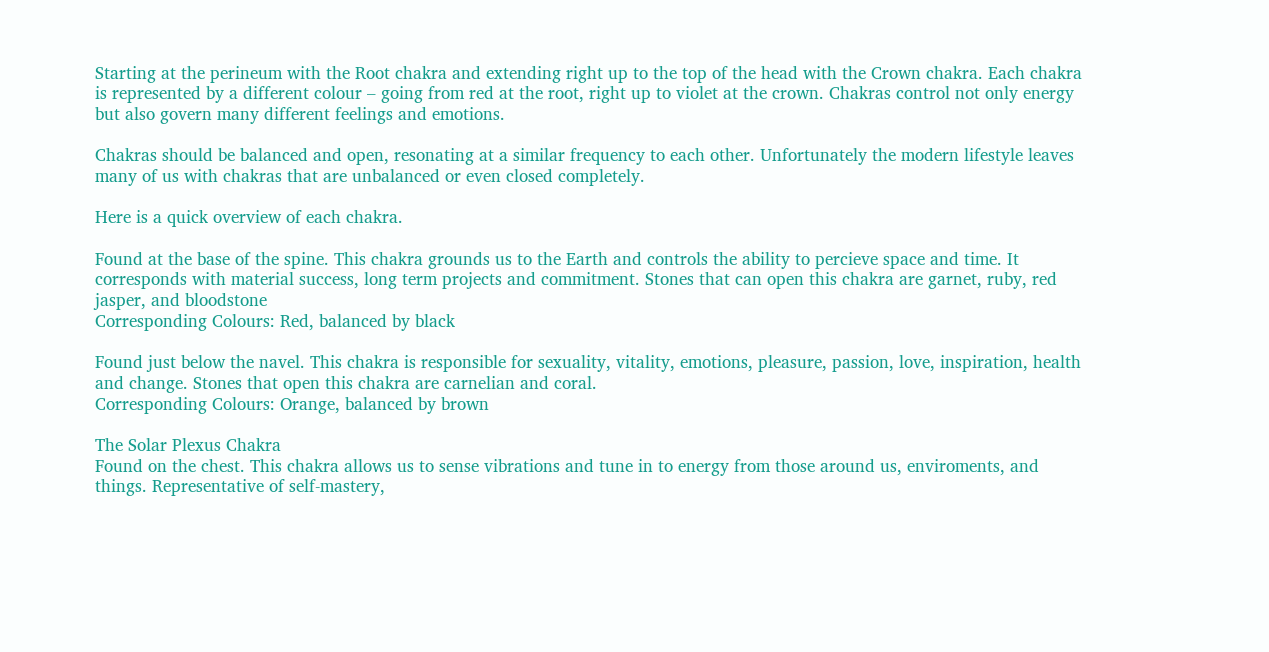Starting at the perineum with the Root chakra and extending right up to the top of the head with the Crown chakra. Each chakra is represented by a different colour – going from red at the root, right up to violet at the crown. Chakras control not only energy but also govern many different feelings and emotions.

Chakras should be balanced and open, resonating at a similar frequency to each other. Unfortunately the modern lifestyle leaves many of us with chakras that are unbalanced or even closed completely.

Here is a quick overview of each chakra.

Found at the base of the spine. This chakra grounds us to the Earth and controls the ability to percieve space and time. It corresponds with material success, long term projects and commitment. Stones that can open this chakra are garnet, ruby, red jasper, and bloodstone
Corresponding Colours: Red, balanced by black

Found just below the navel. This chakra is responsible for sexuality, vitality, emotions, pleasure, passion, love, inspiration, health and change. Stones that open this chakra are carnelian and coral.
Corresponding Colours: Orange, balanced by brown

The Solar Plexus Chakra
Found on the chest. This chakra allows us to sense vibrations and tune in to energy from those around us, enviroments, and things. Representative of self-mastery,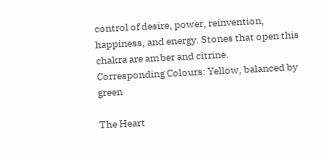control of desire, power, reinvention, happiness, and energy. Stones that open this chakra are amber and citrine.
Corresponding Colours: Yellow, balanced by green

The Heart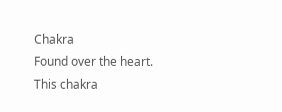Chakra
Found over the heart. This chakra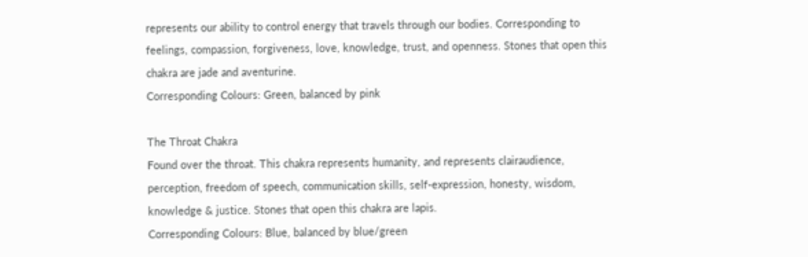represents our ability to control energy that travels through our bodies. Corresponding to feelings, compassion, forgiveness, love, knowledge, trust, and openness. Stones that open this chakra are jade and aventurine.
Corresponding Colours: Green, balanced by pink

The Throat Chakra
Found over the throat. This chakra represents humanity, and represents clairaudience, perception, freedom of speech, communication skills, self-expression, honesty, wisdom, knowledge & justice. Stones that open this chakra are lapis.
Corresponding Colours: Blue, balanced by blue/green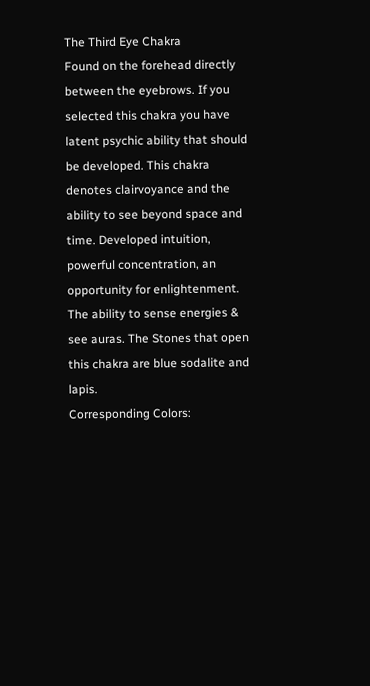The Third Eye Chakra
Found on the forehead directly between the eyebrows. If you selected this chakra you have latent psychic ability that should be developed. This chakra denotes clairvoyance and the ability to see beyond space and time. Developed intuition, powerful concentration, an opportunity for enlightenment. The ability to sense energies & see auras. The Stones that open this chakra are blue sodalite and lapis.
Corresponding Colors: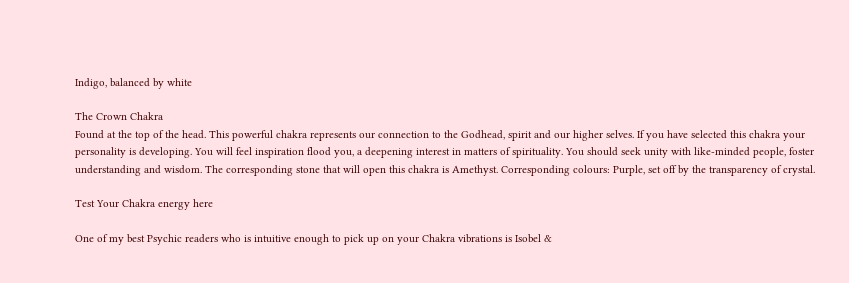Indigo, balanced by white

The Crown Chakra
Found at the top of the head. This powerful chakra represents our connection to the Godhead, spirit and our higher selves. If you have selected this chakra your personality is developing. You will feel inspiration flood you, a deepening interest in matters of spirituality. You should seek unity with like-minded people, foster understanding and wisdom. The corresponding stone that will open this chakra is Amethyst. Corresponding colours: Purple, set off by the transparency of crystal.

Test Your Chakra energy here

One of my best Psychic readers who is intuitive enough to pick up on your Chakra vibrations is Isobel &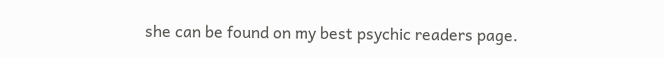she can be found on my best psychic readers page.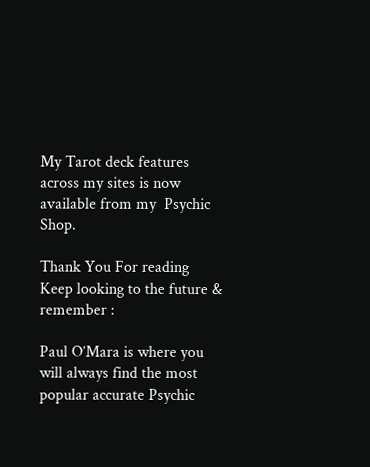My Tarot deck features across my sites is now available from my  Psychic Shop.

Thank You For reading Keep looking to the future & remember :

Paul O’Mara is where you will always find the most popular accurate Psychic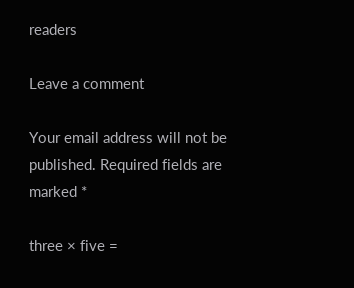readers

Leave a comment

Your email address will not be published. Required fields are marked *

three × five =